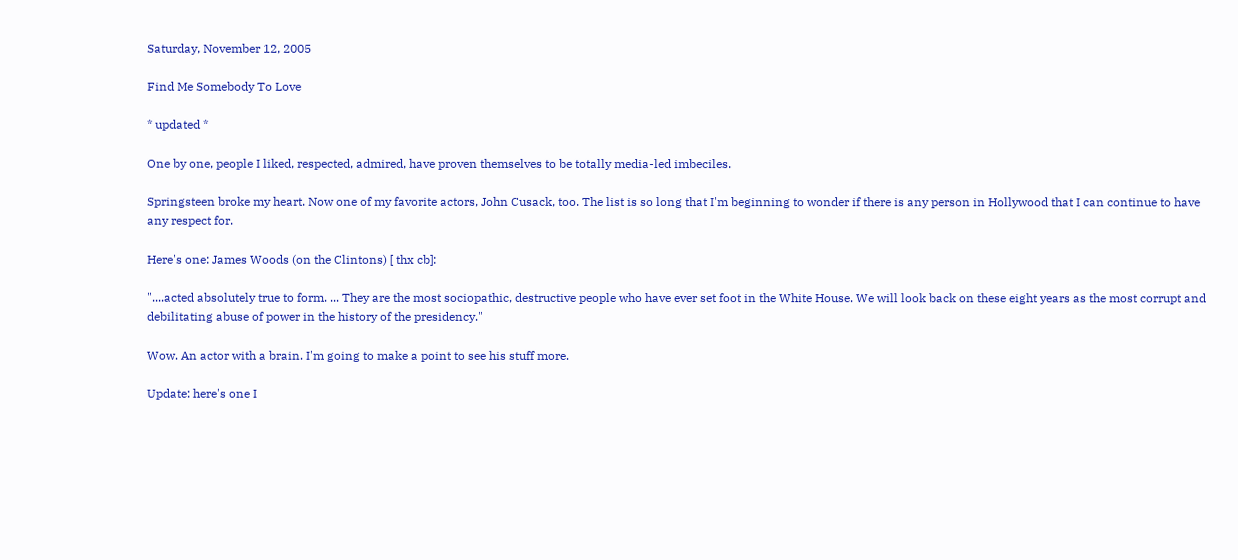Saturday, November 12, 2005

Find Me Somebody To Love

* updated *

One by one, people I liked, respected, admired, have proven themselves to be totally media-led imbeciles.

Springsteen broke my heart. Now one of my favorite actors, John Cusack, too. The list is so long that I'm beginning to wonder if there is any person in Hollywood that I can continue to have any respect for.

Here's one: James Woods (on the Clintons) [ thx cb]:

"....acted absolutely true to form. ... They are the most sociopathic, destructive people who have ever set foot in the White House. We will look back on these eight years as the most corrupt and debilitating abuse of power in the history of the presidency."

Wow. An actor with a brain. I'm going to make a point to see his stuff more.

Update: here's one I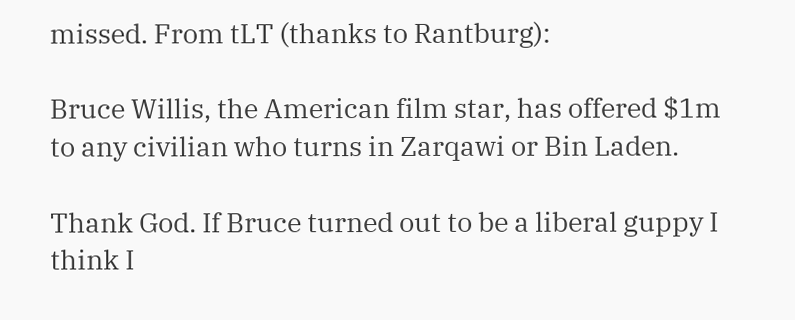missed. From tLT (thanks to Rantburg):

Bruce Willis, the American film star, has offered $1m to any civilian who turns in Zarqawi or Bin Laden.

Thank God. If Bruce turned out to be a liberal guppy I think I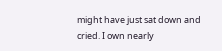might have just sat down and cried. I own nearly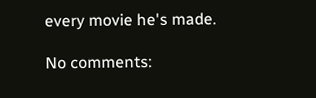every movie he's made.

No comments: